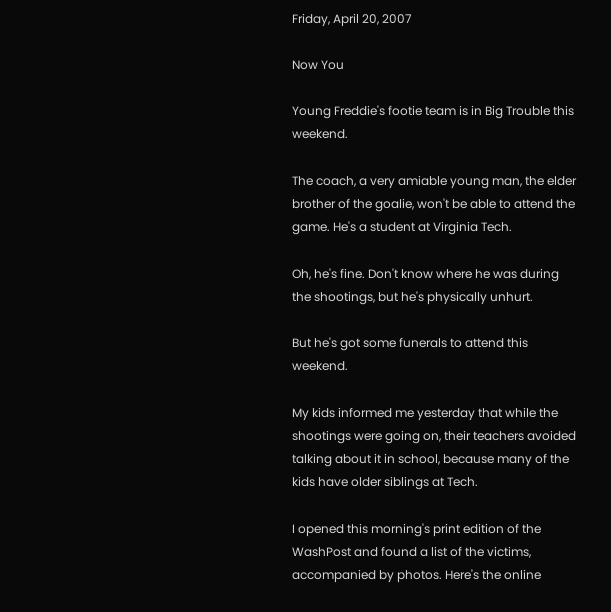Friday, April 20, 2007

Now You

Young Freddie's footie team is in Big Trouble this weekend.

The coach, a very amiable young man, the elder brother of the goalie, won't be able to attend the game. He's a student at Virginia Tech.

Oh, he's fine. Don't know where he was during the shootings, but he's physically unhurt.

But he's got some funerals to attend this weekend.

My kids informed me yesterday that while the shootings were going on, their teachers avoided talking about it in school, because many of the kids have older siblings at Tech.

I opened this morning's print edition of the WashPost and found a list of the victims, accompanied by photos. Here's the online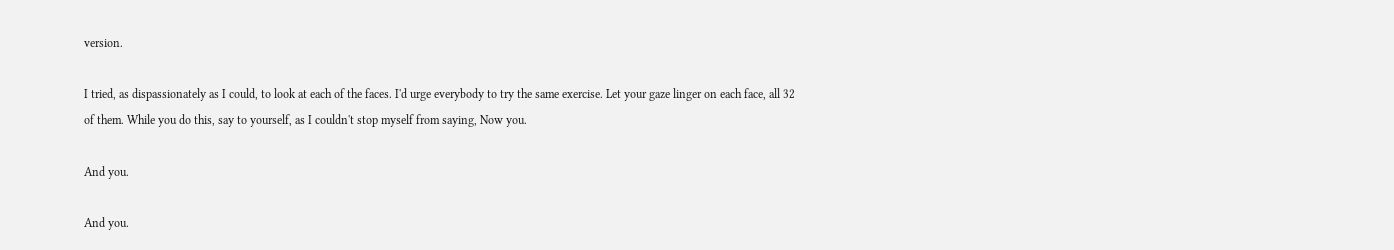version.

I tried, as dispassionately as I could, to look at each of the faces. I'd urge everybody to try the same exercise. Let your gaze linger on each face, all 32 of them. While you do this, say to yourself, as I couldn't stop myself from saying, Now you.

And you.

And you.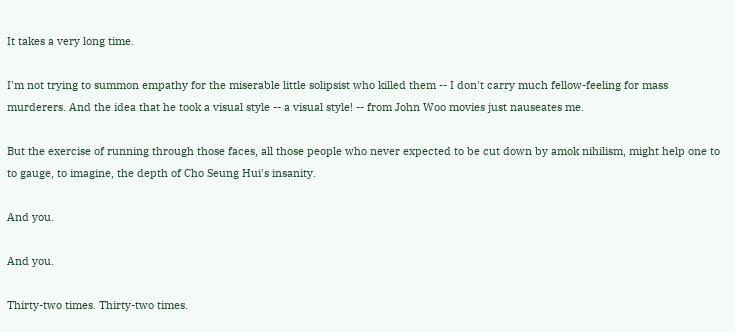It takes a very long time.

I'm not trying to summon empathy for the miserable little solipsist who killed them -- I don't carry much fellow-feeling for mass murderers. And the idea that he took a visual style -- a visual style! -- from John Woo movies just nauseates me.

But the exercise of running through those faces, all those people who never expected to be cut down by amok nihilism, might help one to to gauge, to imagine, the depth of Cho Seung Hui's insanity.

And you.

And you.

Thirty-two times. Thirty-two times.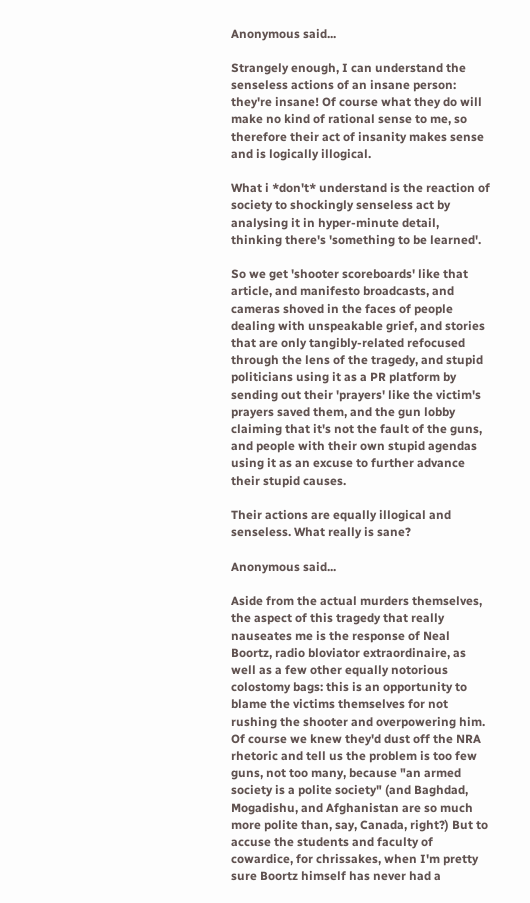Anonymous said...

Strangely enough, I can understand the senseless actions of an insane person: they're insane! Of course what they do will make no kind of rational sense to me, so therefore their act of insanity makes sense and is logically illogical.

What i *don't* understand is the reaction of society to shockingly senseless act by analysing it in hyper-minute detail, thinking there's 'something to be learned'.

So we get 'shooter scoreboards' like that article, and manifesto broadcasts, and cameras shoved in the faces of people dealing with unspeakable grief, and stories that are only tangibly-related refocused through the lens of the tragedy, and stupid politicians using it as a PR platform by sending out their 'prayers' like the victim's prayers saved them, and the gun lobby claiming that it's not the fault of the guns, and people with their own stupid agendas using it as an excuse to further advance their stupid causes.

Their actions are equally illogical and senseless. What really is sane?

Anonymous said...

Aside from the actual murders themselves, the aspect of this tragedy that really nauseates me is the response of Neal Boortz, radio bloviator extraordinaire, as well as a few other equally notorious colostomy bags: this is an opportunity to blame the victims themselves for not rushing the shooter and overpowering him. Of course we knew they'd dust off the NRA rhetoric and tell us the problem is too few guns, not too many, because "an armed society is a polite society" (and Baghdad, Mogadishu, and Afghanistan are so much more polite than, say, Canada, right?) But to accuse the students and faculty of cowardice, for chrissakes, when I'm pretty sure Boortz himself has never had a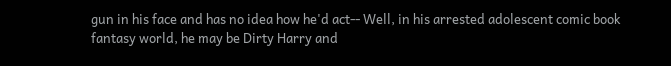gun in his face and has no idea how he'd act-- Well, in his arrested adolescent comic book fantasy world, he may be Dirty Harry and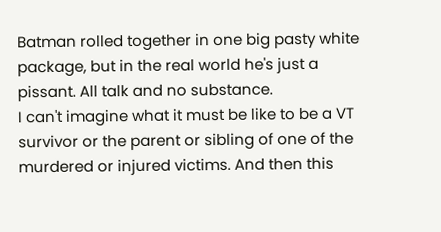Batman rolled together in one big pasty white package, but in the real world he's just a pissant. All talk and no substance.
I can't imagine what it must be like to be a VT survivor or the parent or sibling of one of the murdered or injured victims. And then this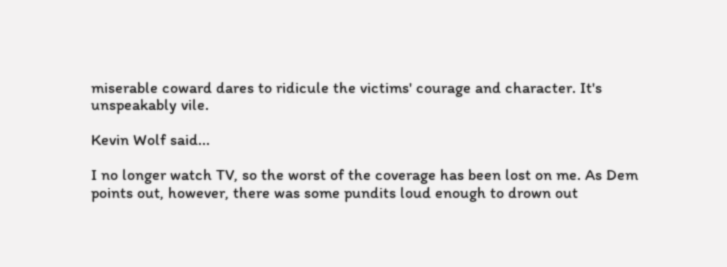miserable coward dares to ridicule the victims' courage and character. It's unspeakably vile.

Kevin Wolf said...

I no longer watch TV, so the worst of the coverage has been lost on me. As Dem points out, however, there was some pundits loud enough to drown out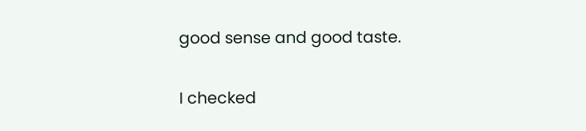good sense and good taste.

I checked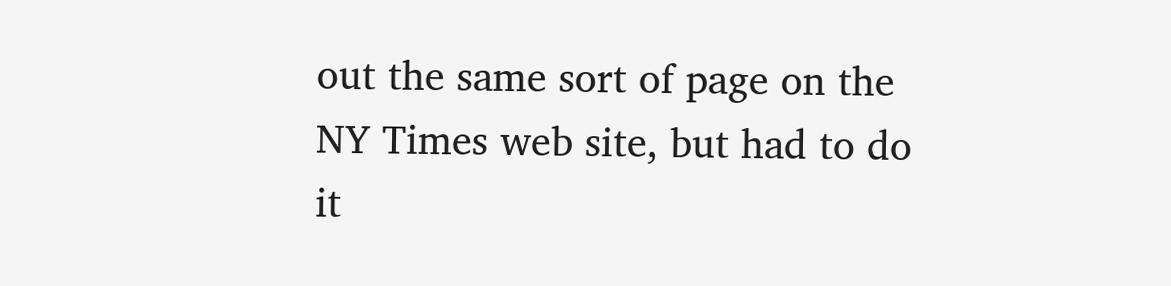out the same sort of page on the NY Times web site, but had to do it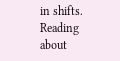in shifts. Reading about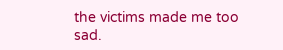the victims made me too sad.